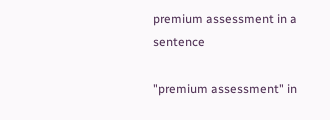premium assessment in a sentence

"premium assessment" in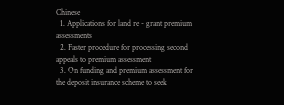Chinese
  1. Applications for land re - grant premium assessments
  2. Faster procedure for processing second appeals to premium assessment
  3. On funding and premium assessment for the deposit insurance scheme to seek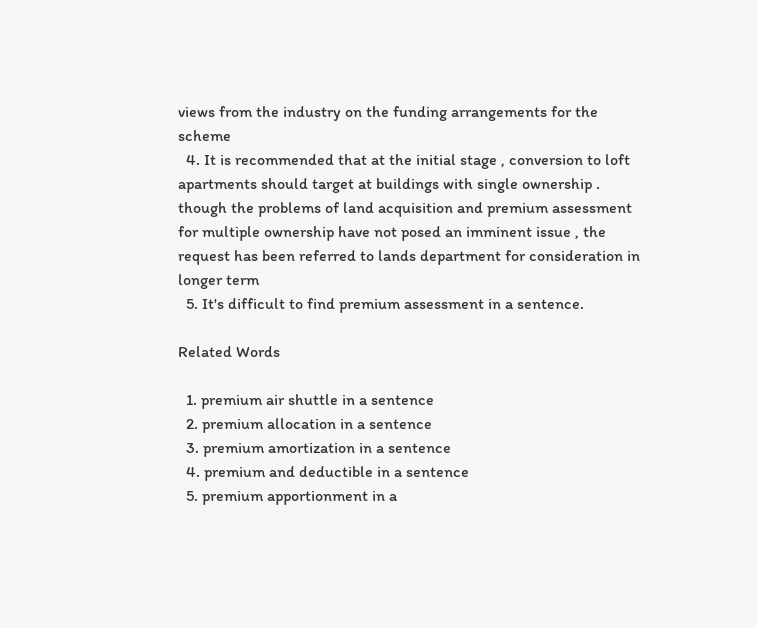views from the industry on the funding arrangements for the scheme
  4. It is recommended that at the initial stage , conversion to loft apartments should target at buildings with single ownership . though the problems of land acquisition and premium assessment for multiple ownership have not posed an imminent issue , the request has been referred to lands department for consideration in longer term
  5. It's difficult to find premium assessment in a sentence.

Related Words

  1. premium air shuttle in a sentence
  2. premium allocation in a sentence
  3. premium amortization in a sentence
  4. premium and deductible in a sentence
  5. premium apportionment in a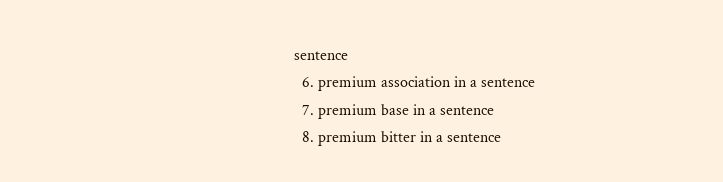sentence
  6. premium association in a sentence
  7. premium base in a sentence
  8. premium bitter in a sentence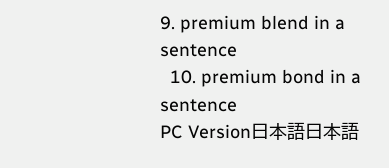9. premium blend in a sentence
  10. premium bond in a sentence
PC Version日本語日本語